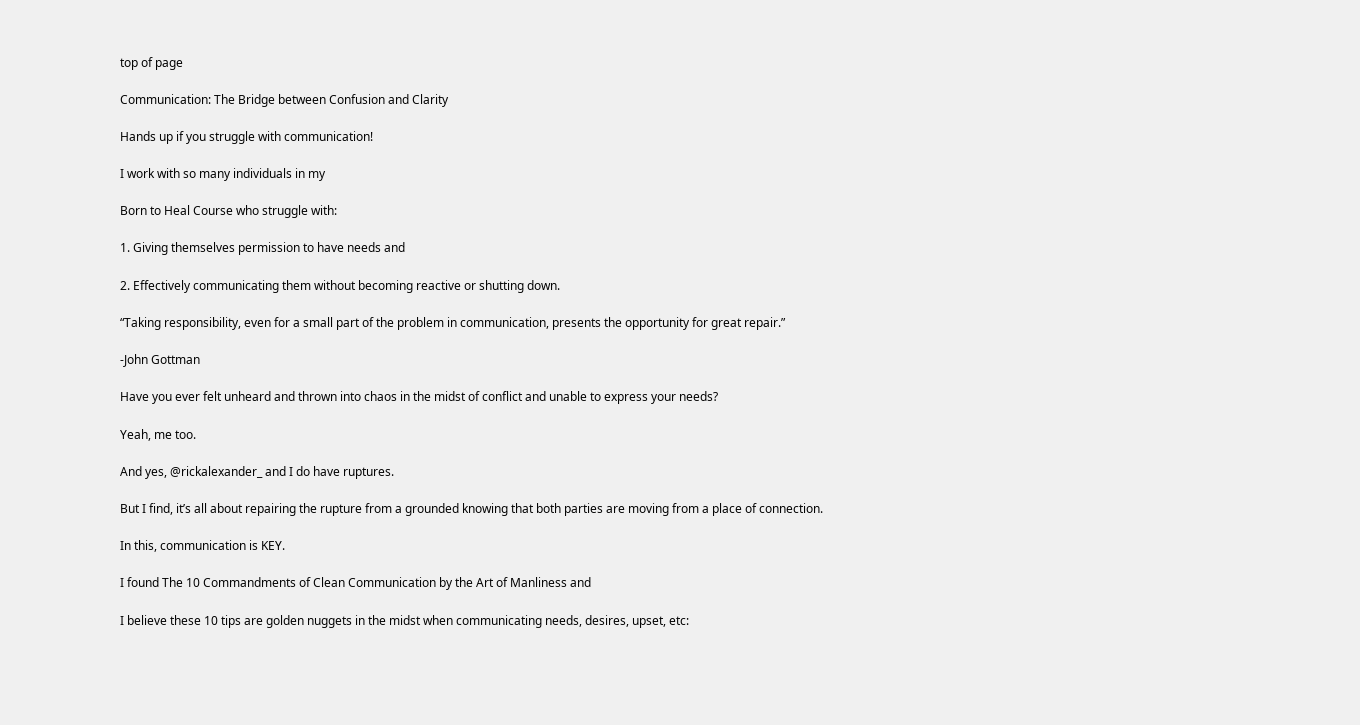top of page

Communication: The Bridge between Confusion and Clarity

Hands up if you struggle with communication!

I work with so many individuals in my

Born to Heal Course who struggle with:

1. Giving themselves permission to have needs and

2. Effectively communicating them without becoming reactive or shutting down.

“Taking responsibility, even for a small part of the problem in communication, presents the opportunity for great repair.”

-John Gottman

Have you ever felt unheard and thrown into chaos in the midst of conflict and unable to express your needs?

Yeah, me too.

And yes, @rickalexander_ and I do have ruptures.

But I find, it’s all about repairing the rupture from a grounded knowing that both parties are moving from a place of connection.

In this, communication is KEY.

I found The 10 Commandments of Clean Communication by the Art of Manliness and

I believe these 10 tips are golden nuggets in the midst when communicating needs, desires, upset, etc: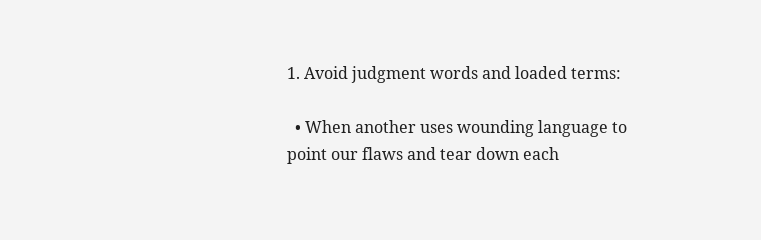1. Avoid judgment words and loaded terms:

  • When another uses wounding language to point our flaws and tear down each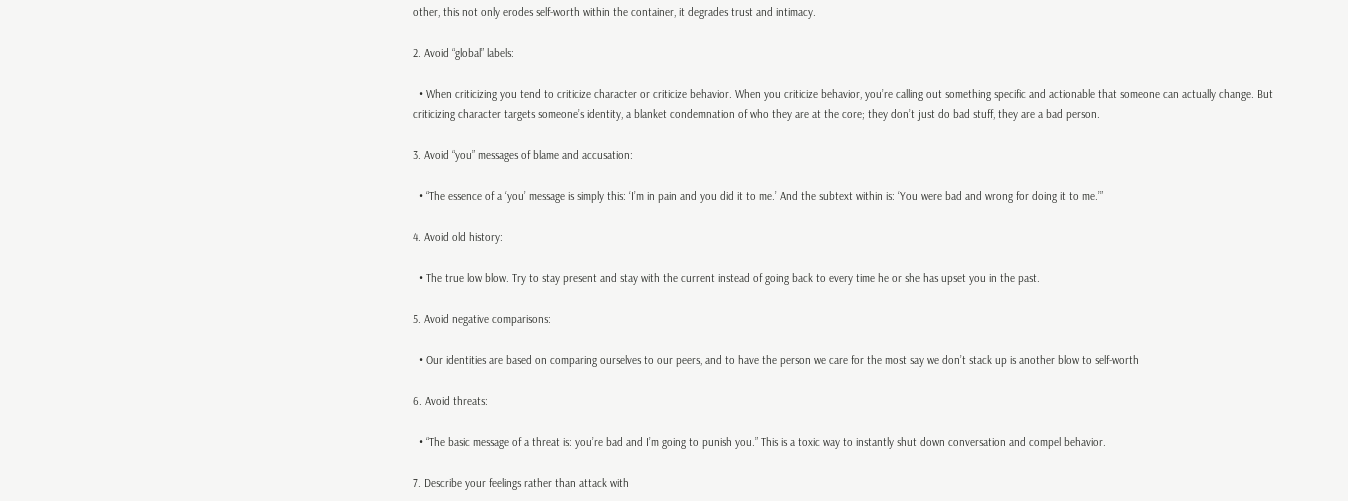other, this not only erodes self-worth within the container, it degrades trust and intimacy.

2. Avoid “global” labels:

  • When criticizing you tend to criticize character or criticize behavior. When you criticize behavior, you’re calling out something specific and actionable that someone can actually change. But criticizing character targets someone’s identity, a blanket condemnation of who they are at the core; they don’t just do bad stuff, they are a bad person.

3. Avoid “you” messages of blame and accusation:

  • “The essence of a ‘you’ message is simply this: ‘I’m in pain and you did it to me.’ And the subtext within is: ‘You were bad and wrong for doing it to me.’”

4. Avoid old history:

  • The true low blow. Try to stay present and stay with the current instead of going back to every time he or she has upset you in the past.

5. Avoid negative comparisons:

  • Our identities are based on comparing ourselves to our peers, and to have the person we care for the most say we don’t stack up is another blow to self-worth

6. Avoid threats:

  • “The basic message of a threat is: you’re bad and I’m going to punish you.” This is a toxic way to instantly shut down conversation and compel behavior.

7. Describe your feelings rather than attack with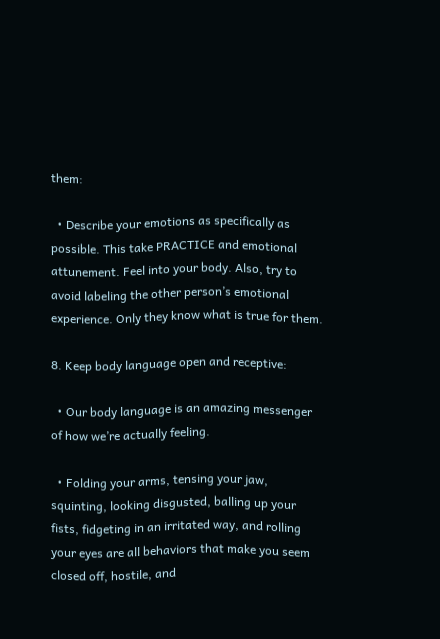them:

  • Describe your emotions as specifically as possible. This take PRACTICE and emotional attunement. Feel into your body. Also, try to avoid labeling the other person’s emotional experience. Only they know what is true for them.

8. Keep body language open and receptive:

  • Our body language is an amazing messenger of how we’re actually feeling.

  • Folding your arms, tensing your jaw, squinting, looking disgusted, balling up your fists, fidgeting in an irritated way, and rolling your eyes are all behaviors that make you seem closed off, hostile, and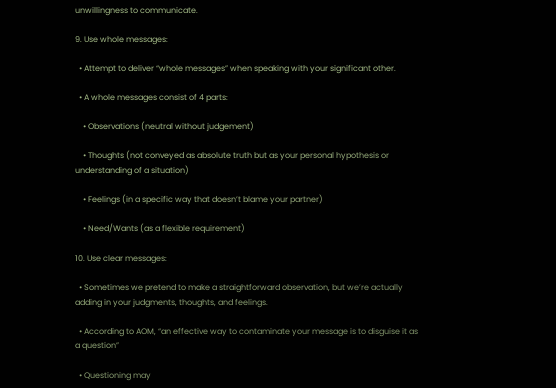unwillingness to communicate.

9. Use whole messages:

  • Attempt to deliver “whole messages” when speaking with your significant other.

  • A whole messages consist of 4 parts:

    • Observations (neutral without judgement)

    • Thoughts (not conveyed as absolute truth but as your personal hypothesis or understanding of a situation)

    • Feelings (in a specific way that doesn’t blame your partner)

    • Need/Wants (as a flexible requirement)

10. Use clear messages:

  • Sometimes we pretend to make a straightforward observation, but we’re actually adding in your judgments, thoughts, and feelings.

  • According to AOM, “an effective way to contaminate your message is to disguise it as a question”

  • Questioning may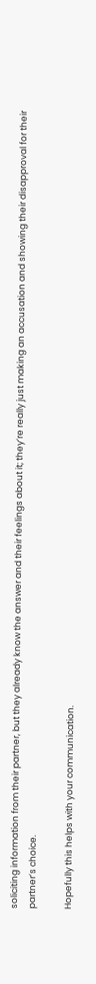soliciting information from their partner, but they already know the answer and their feelings about it; they’re really just making an accusation and showing their disapproval for their partner’s choice.

Hopefully this helps with your communication.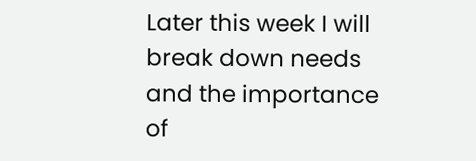Later this week I will break down needs and the importance of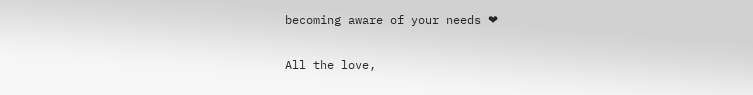becoming aware of your needs ❤

All the love,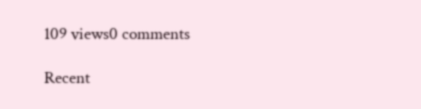109 views0 comments

Recent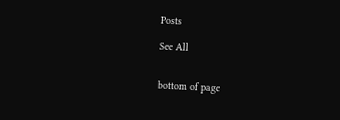Posts

See All


bottom of page